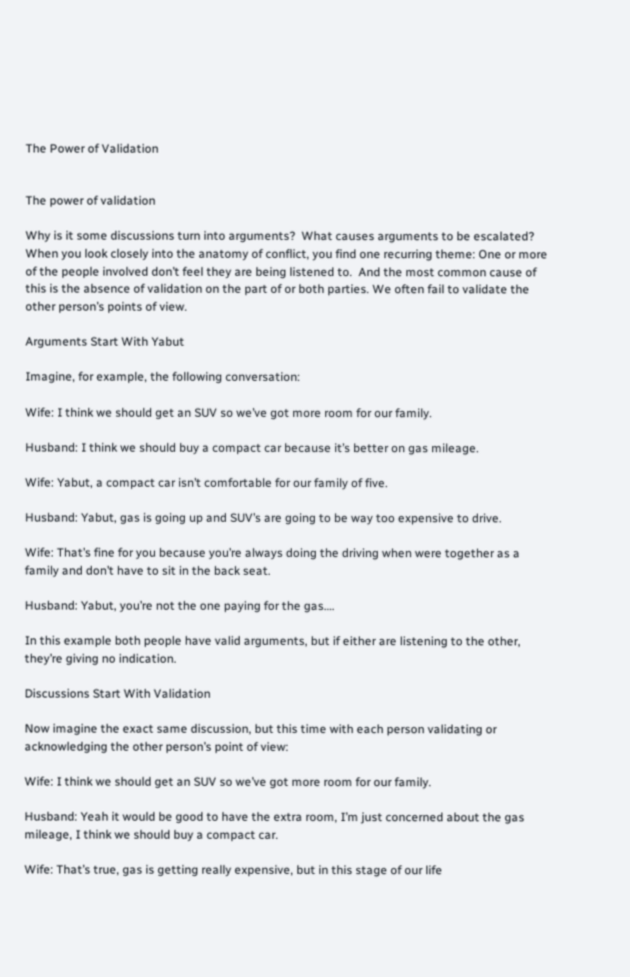The Power of Validation


The power of validation

Why is it some discussions turn into arguments?  What causes arguments to be escalated?  When you look closely into the anatomy of conflict, you find one recurring theme: One or more of the people involved don’t feel they are being listened to.  And the most common cause of this is the absence of validation on the part of or both parties. We often fail to validate the other person’s points of view.

Arguments Start With Yabut

Imagine, for example, the following conversation:

Wife: I think we should get an SUV so we’ve got more room for our family.

Husband: I think we should buy a compact car because it’s better on gas mileage.

Wife: Yabut, a compact car isn’t comfortable for our family of five.

Husband: Yabut, gas is going up and SUV’s are going to be way too expensive to drive.

Wife: That’s fine for you because you’re always doing the driving when were together as a family and don’t have to sit in the back seat.

Husband: Yabut, you’re not the one paying for the gas….

In this example both people have valid arguments, but if either are listening to the other, they’re giving no indication.

Discussions Start With Validation

Now imagine the exact same discussion, but this time with each person validating or acknowledging the other person’s point of view:

Wife: I think we should get an SUV so we’ve got more room for our family.

Husband: Yeah it would be good to have the extra room, I’m just concerned about the gas mileage, I think we should buy a compact car.

Wife: That’s true, gas is getting really expensive, but in this stage of our life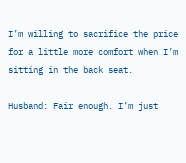I’m willing to sacrifice the price for a little more comfort when I’m sitting in the back seat.

Husband: Fair enough. I’m just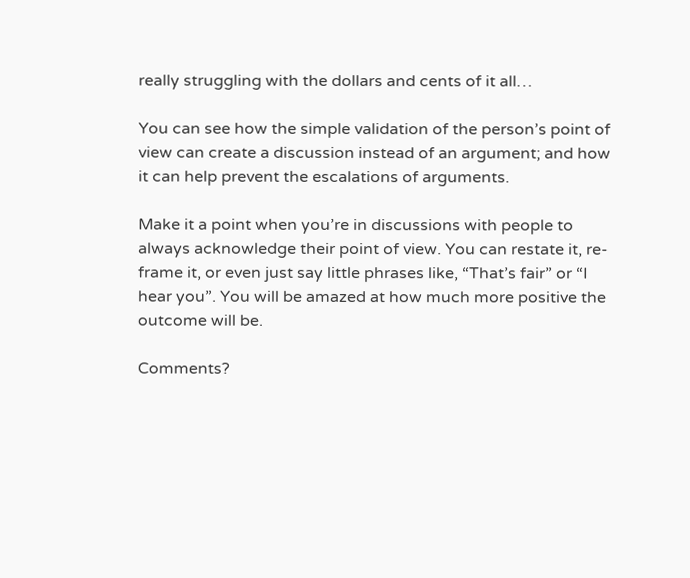really struggling with the dollars and cents of it all…

You can see how the simple validation of the person’s point of view can create a discussion instead of an argument; and how it can help prevent the escalations of arguments.

Make it a point when you’re in discussions with people to always acknowledge their point of view. You can restate it, re-frame it, or even just say little phrases like, “That’s fair” or “I hear you”. You will be amazed at how much more positive the outcome will be.

Comments?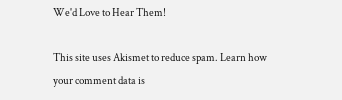We'd Love to Hear Them!

This site uses Akismet to reduce spam. Learn how your comment data is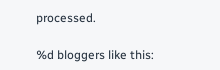processed.

%d bloggers like this: